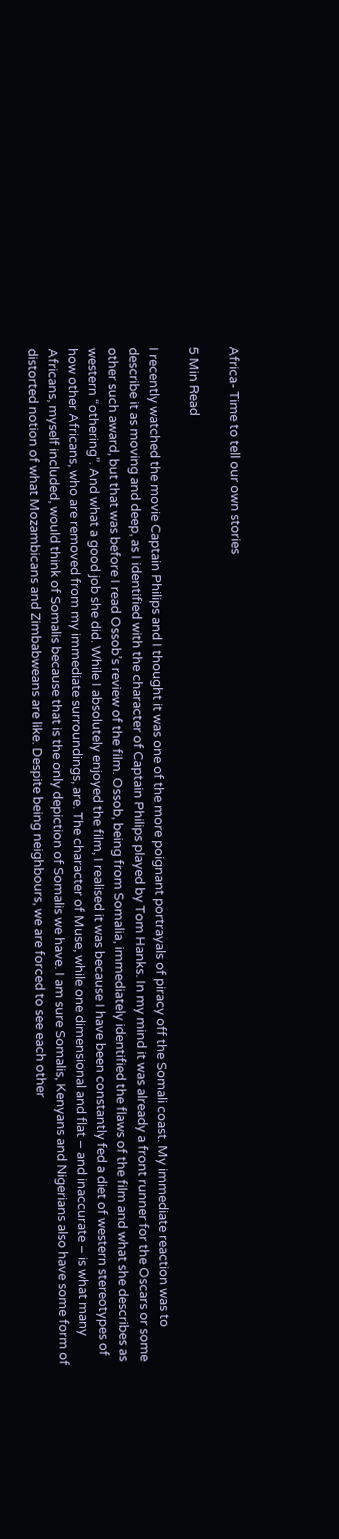Africa- Time to tell our own stories

5 Min Read

I recently watched the movie Captain Philips and I thought it was one of the more poignant portrayals of piracy off the Somali coast. My immediate reaction was to describe it as moving and deep, as I identified with the character of Captain Philips played by Tom Hanks. In my mind it was already a front runner for the Oscars or some other such award, but that was before I read Ossob’s review of the film. Ossob, being from Somalia, immediately identified the flaws of the film and what she describes as western “othering”. And what a good job she did. While I absolutely enjoyed the film, I realised it was because I have been constantly fed a diet of western stereotypes of how other Africans, who are removed from my immediate surroundings, are. The character of Muse, while one dimensional and flat – and inaccurate – is what many Africans, myself included, would think of Somalis because that is the only depiction of Somalis we have. I am sure Somalis, Kenyans and Nigerians also have some form of distorted notion of what Mozambicans and Zimbabweans are like. Despite being neighbours, we are forced to see each other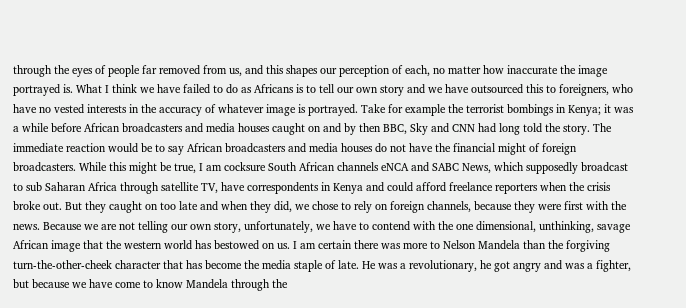through the eyes of people far removed from us, and this shapes our perception of each, no matter how inaccurate the image portrayed is. What I think we have failed to do as Africans is to tell our own story and we have outsourced this to foreigners, who have no vested interests in the accuracy of whatever image is portrayed. Take for example the terrorist bombings in Kenya; it was a while before African broadcasters and media houses caught on and by then BBC, Sky and CNN had long told the story. The immediate reaction would be to say African broadcasters and media houses do not have the financial might of foreign broadcasters. While this might be true, I am cocksure South African channels eNCA and SABC News, which supposedly broadcast to sub Saharan Africa through satellite TV, have correspondents in Kenya and could afford freelance reporters when the crisis broke out. But they caught on too late and when they did, we chose to rely on foreign channels, because they were first with the news. Because we are not telling our own story, unfortunately, we have to contend with the one dimensional, unthinking, savage African image that the western world has bestowed on us. I am certain there was more to Nelson Mandela than the forgiving turn-the-other-cheek character that has become the media staple of late. He was a revolutionary, he got angry and was a fighter, but because we have come to know Mandela through the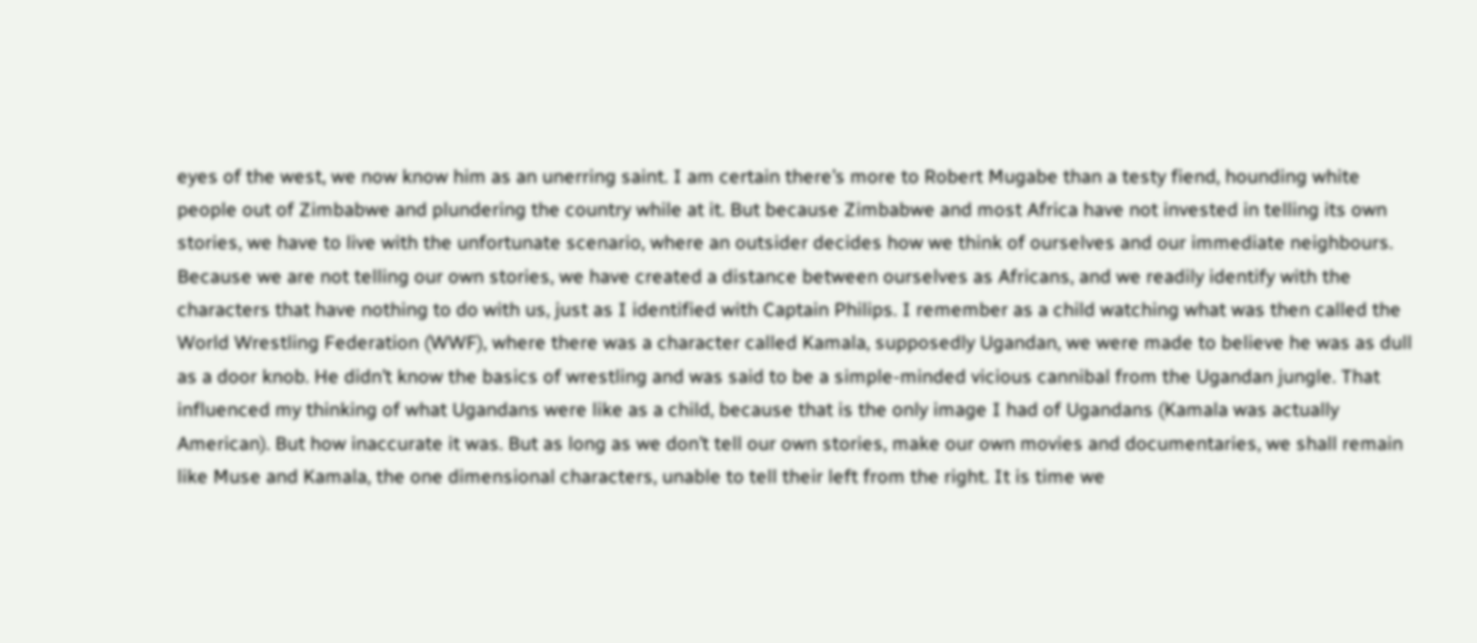eyes of the west, we now know him as an unerring saint. I am certain there’s more to Robert Mugabe than a testy fiend, hounding white people out of Zimbabwe and plundering the country while at it. But because Zimbabwe and most Africa have not invested in telling its own stories, we have to live with the unfortunate scenario, where an outsider decides how we think of ourselves and our immediate neighbours. Because we are not telling our own stories, we have created a distance between ourselves as Africans, and we readily identify with the characters that have nothing to do with us, just as I identified with Captain Philips. I remember as a child watching what was then called the World Wrestling Federation (WWF), where there was a character called Kamala, supposedly Ugandan, we were made to believe he was as dull as a door knob. He didn’t know the basics of wrestling and was said to be a simple-minded vicious cannibal from the Ugandan jungle. That influenced my thinking of what Ugandans were like as a child, because that is the only image I had of Ugandans (Kamala was actually American). But how inaccurate it was. But as long as we don’t tell our own stories, make our own movies and documentaries, we shall remain like Muse and Kamala, the one dimensional characters, unable to tell their left from the right. It is time we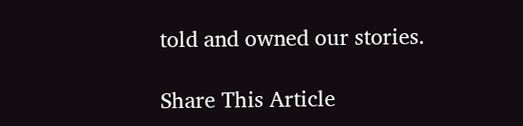told and owned our stories.

Share This Article